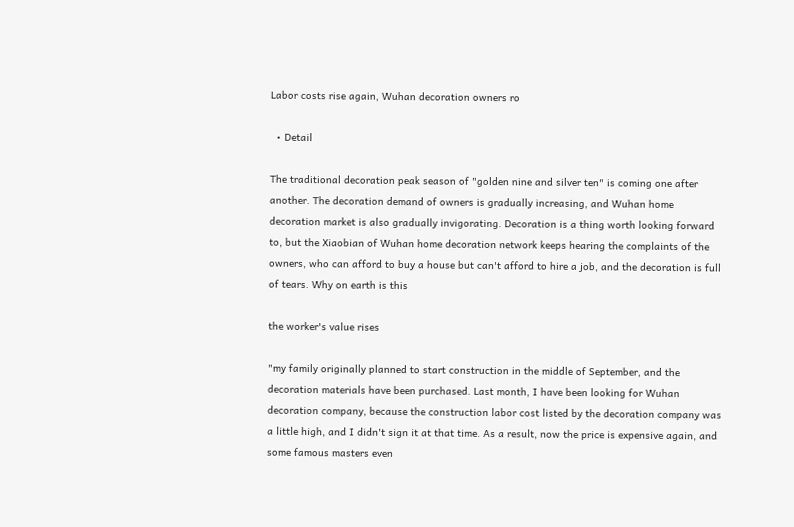Labor costs rise again, Wuhan decoration owners ro

  • Detail

The traditional decoration peak season of "golden nine and silver ten" is coming one after another. The decoration demand of owners is gradually increasing, and Wuhan home decoration market is also gradually invigorating. Decoration is a thing worth looking forward to, but the Xiaobian of Wuhan home decoration network keeps hearing the complaints of the owners, who can afford to buy a house but can't afford to hire a job, and the decoration is full of tears. Why on earth is this

the worker's value rises

"my family originally planned to start construction in the middle of September, and the decoration materials have been purchased. Last month, I have been looking for Wuhan decoration company, because the construction labor cost listed by the decoration company was a little high, and I didn't sign it at that time. As a result, now the price is expensive again, and some famous masters even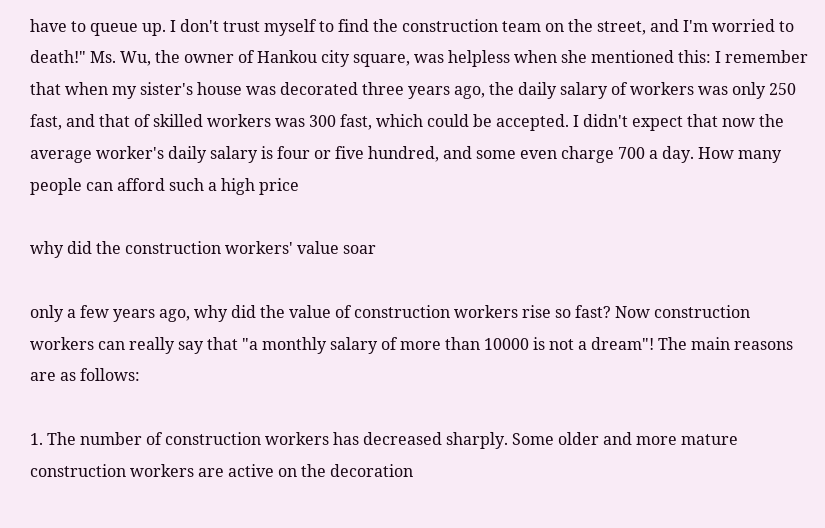have to queue up. I don't trust myself to find the construction team on the street, and I'm worried to death!" Ms. Wu, the owner of Hankou city square, was helpless when she mentioned this: I remember that when my sister's house was decorated three years ago, the daily salary of workers was only 250 fast, and that of skilled workers was 300 fast, which could be accepted. I didn't expect that now the average worker's daily salary is four or five hundred, and some even charge 700 a day. How many people can afford such a high price

why did the construction workers' value soar

only a few years ago, why did the value of construction workers rise so fast? Now construction workers can really say that "a monthly salary of more than 10000 is not a dream"! The main reasons are as follows:

1. The number of construction workers has decreased sharply. Some older and more mature construction workers are active on the decoration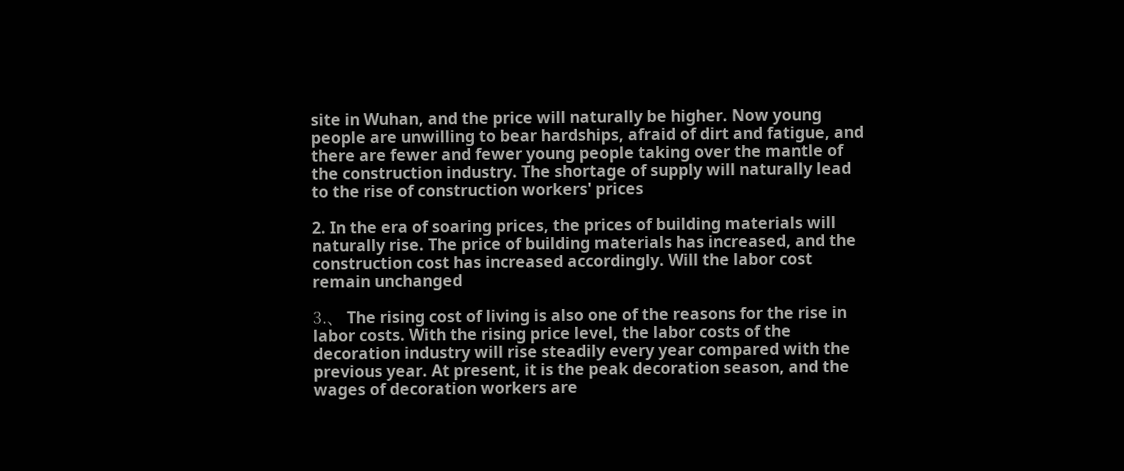site in Wuhan, and the price will naturally be higher. Now young people are unwilling to bear hardships, afraid of dirt and fatigue, and there are fewer and fewer young people taking over the mantle of the construction industry. The shortage of supply will naturally lead to the rise of construction workers' prices

2. In the era of soaring prices, the prices of building materials will naturally rise. The price of building materials has increased, and the construction cost has increased accordingly. Will the labor cost remain unchanged

3.、 The rising cost of living is also one of the reasons for the rise in labor costs. With the rising price level, the labor costs of the decoration industry will rise steadily every year compared with the previous year. At present, it is the peak decoration season, and the wages of decoration workers are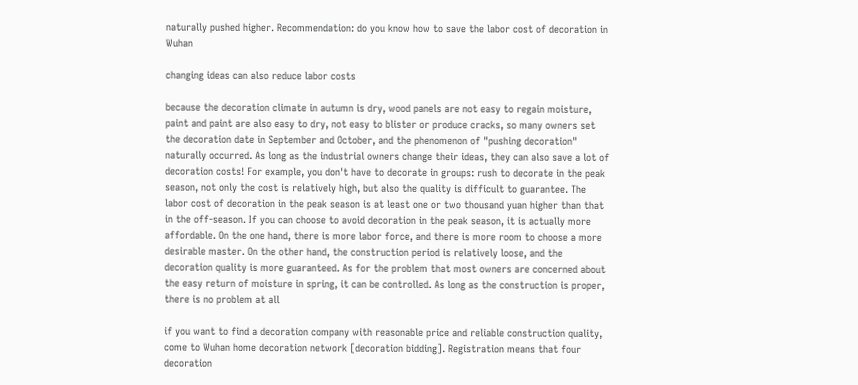naturally pushed higher. Recommendation: do you know how to save the labor cost of decoration in Wuhan

changing ideas can also reduce labor costs

because the decoration climate in autumn is dry, wood panels are not easy to regain moisture, paint and paint are also easy to dry, not easy to blister or produce cracks, so many owners set the decoration date in September and October, and the phenomenon of "pushing decoration" naturally occurred. As long as the industrial owners change their ideas, they can also save a lot of decoration costs! For example, you don't have to decorate in groups: rush to decorate in the peak season, not only the cost is relatively high, but also the quality is difficult to guarantee. The labor cost of decoration in the peak season is at least one or two thousand yuan higher than that in the off-season. If you can choose to avoid decoration in the peak season, it is actually more affordable. On the one hand, there is more labor force, and there is more room to choose a more desirable master. On the other hand, the construction period is relatively loose, and the decoration quality is more guaranteed. As for the problem that most owners are concerned about the easy return of moisture in spring, it can be controlled. As long as the construction is proper, there is no problem at all

if you want to find a decoration company with reasonable price and reliable construction quality, come to Wuhan home decoration network [decoration bidding]. Registration means that four decoration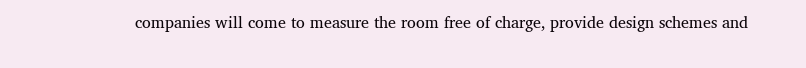companies will come to measure the room free of charge, provide design schemes and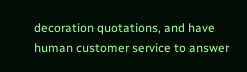decoration quotations, and have human customer service to answer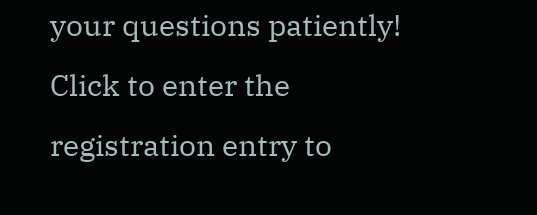your questions patiently! Click to enter the registration entry to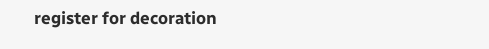register for decoration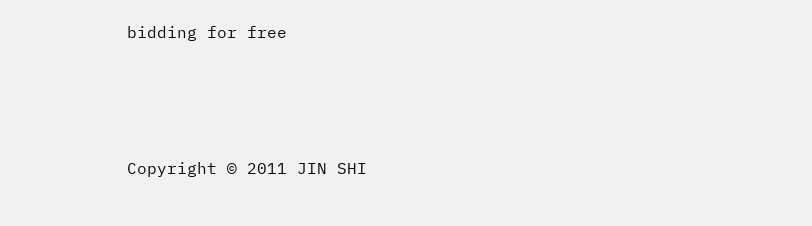bidding for free




Copyright © 2011 JIN SHI